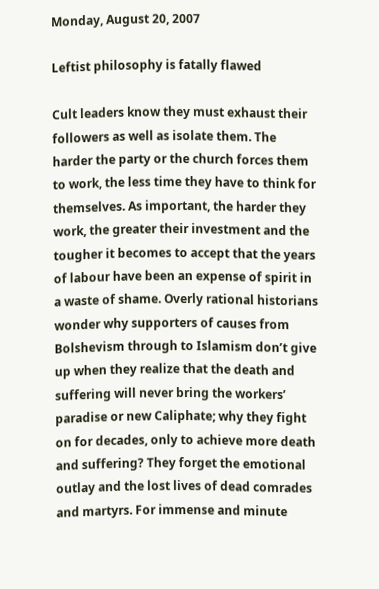Monday, August 20, 2007

Leftist philosophy is fatally flawed

Cult leaders know they must exhaust their followers as well as isolate them. The harder the party or the church forces them to work, the less time they have to think for themselves. As important, the harder they work, the greater their investment and the tougher it becomes to accept that the years of labour have been an expense of spirit in a waste of shame. Overly rational historians wonder why supporters of causes from Bolshevism through to Islamism don’t give up when they realize that the death and suffering will never bring the workers’ paradise or new Caliphate; why they fight on for decades, only to achieve more death and suffering? They forget the emotional outlay and the lost lives of dead comrades and martyrs. For immense and minute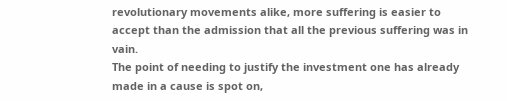revolutionary movements alike, more suffering is easier to accept than the admission that all the previous suffering was in vain.
The point of needing to justify the investment one has already made in a cause is spot on,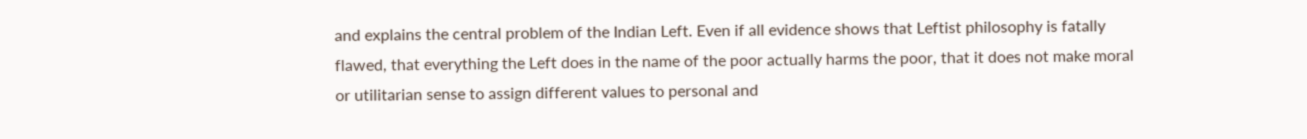and explains the central problem of the Indian Left. Even if all evidence shows that Leftist philosophy is fatally flawed, that everything the Left does in the name of the poor actually harms the poor, that it does not make moral or utilitarian sense to assign different values to personal and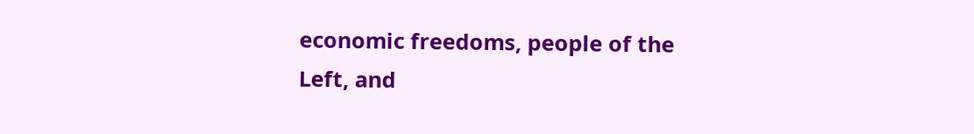economic freedoms, people of the Left, and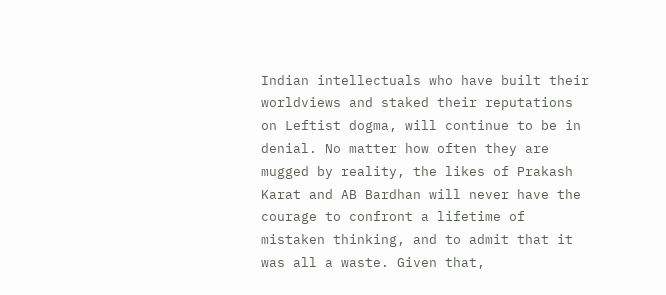Indian intellectuals who have built their worldviews and staked their reputations on Leftist dogma, will continue to be in denial. No matter how often they are mugged by reality, the likes of Prakash Karat and AB Bardhan will never have the courage to confront a lifetime of mistaken thinking, and to admit that it was all a waste. Given that,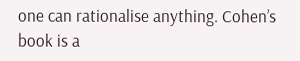one can rationalise anything. Cohen’s book is a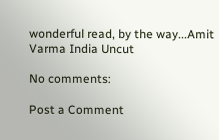wonderful read, by the way...Amit Varma India Uncut

No comments:

Post a Comment